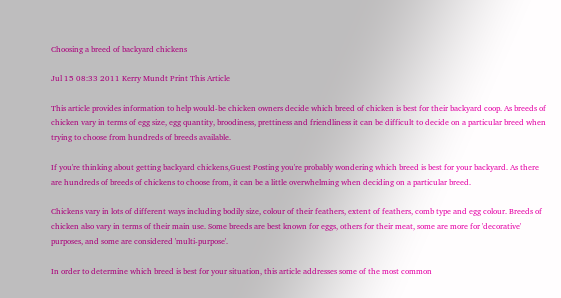Choosing a breed of backyard chickens

Jul 15 08:33 2011 Kerry Mundt Print This Article

This article provides information to help would-be chicken owners decide which breed of chicken is best for their backyard coop. As breeds of chicken vary in terms of egg size, egg quantity, broodiness, prettiness and friendliness it can be difficult to decide on a particular breed when trying to choose from hundreds of breeds available.

If you're thinking about getting backyard chickens,Guest Posting you're probably wondering which breed is best for your backyard. As there are hundreds of breeds of chickens to choose from, it can be a little overwhelming when deciding on a particular breed.

Chickens vary in lots of different ways including bodily size, colour of their feathers, extent of feathers, comb type and egg colour. Breeds of chicken also vary in terms of their main use. Some breeds are best known for eggs, others for their meat, some are more for 'decorative' purposes, and some are considered 'multi-purpose'.

In order to determine which breed is best for your situation, this article addresses some of the most common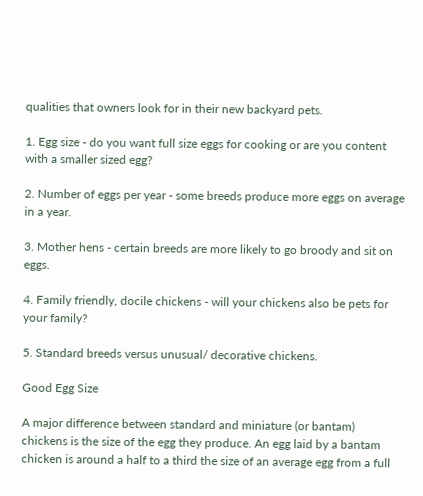qualities that owners look for in their new backyard pets.

1. Egg size - do you want full size eggs for cooking or are you content with a smaller sized egg?

2. Number of eggs per year - some breeds produce more eggs on average in a year.

3. Mother hens - certain breeds are more likely to go broody and sit on eggs.

4. Family friendly, docile chickens - will your chickens also be pets for your family?

5. Standard breeds versus unusual/ decorative chickens.

Good Egg Size

A major difference between standard and miniature (or bantam) chickens is the size of the egg they produce. An egg laid by a bantam chicken is around a half to a third the size of an average egg from a full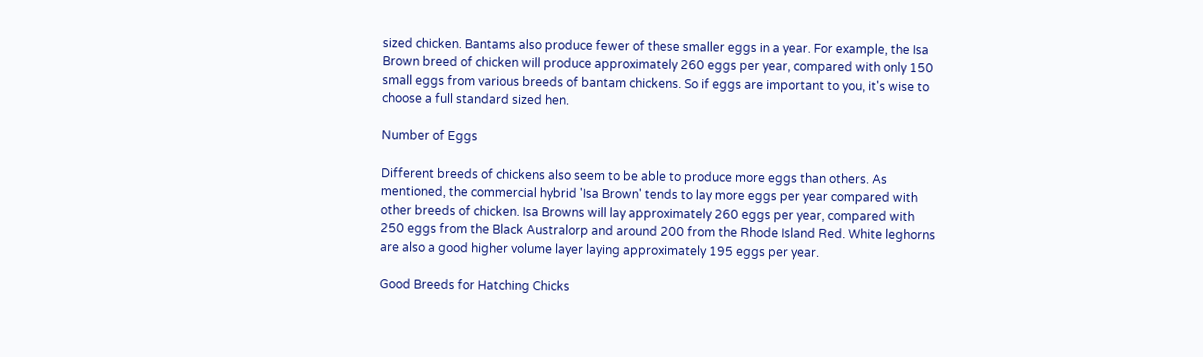sized chicken. Bantams also produce fewer of these smaller eggs in a year. For example, the Isa Brown breed of chicken will produce approximately 260 eggs per year, compared with only 150 small eggs from various breeds of bantam chickens. So if eggs are important to you, it's wise to choose a full standard sized hen.

Number of Eggs

Different breeds of chickens also seem to be able to produce more eggs than others. As mentioned, the commercial hybrid 'Isa Brown' tends to lay more eggs per year compared with other breeds of chicken. Isa Browns will lay approximately 260 eggs per year, compared with 250 eggs from the Black Australorp and around 200 from the Rhode Island Red. White leghorns are also a good higher volume layer laying approximately 195 eggs per year.

Good Breeds for Hatching Chicks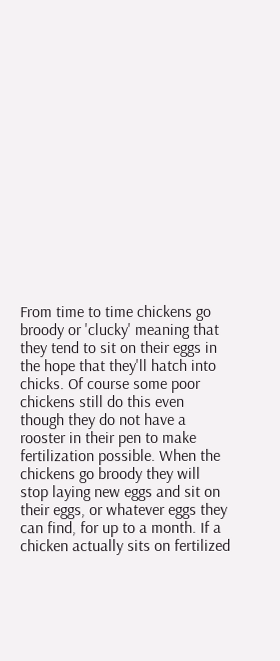From time to time chickens go broody or 'clucky' meaning that they tend to sit on their eggs in the hope that they'll hatch into chicks. Of course some poor chickens still do this even though they do not have a rooster in their pen to make fertilization possible. When the chickens go broody they will stop laying new eggs and sit on their eggs, or whatever eggs they can find, for up to a month. If a chicken actually sits on fertilized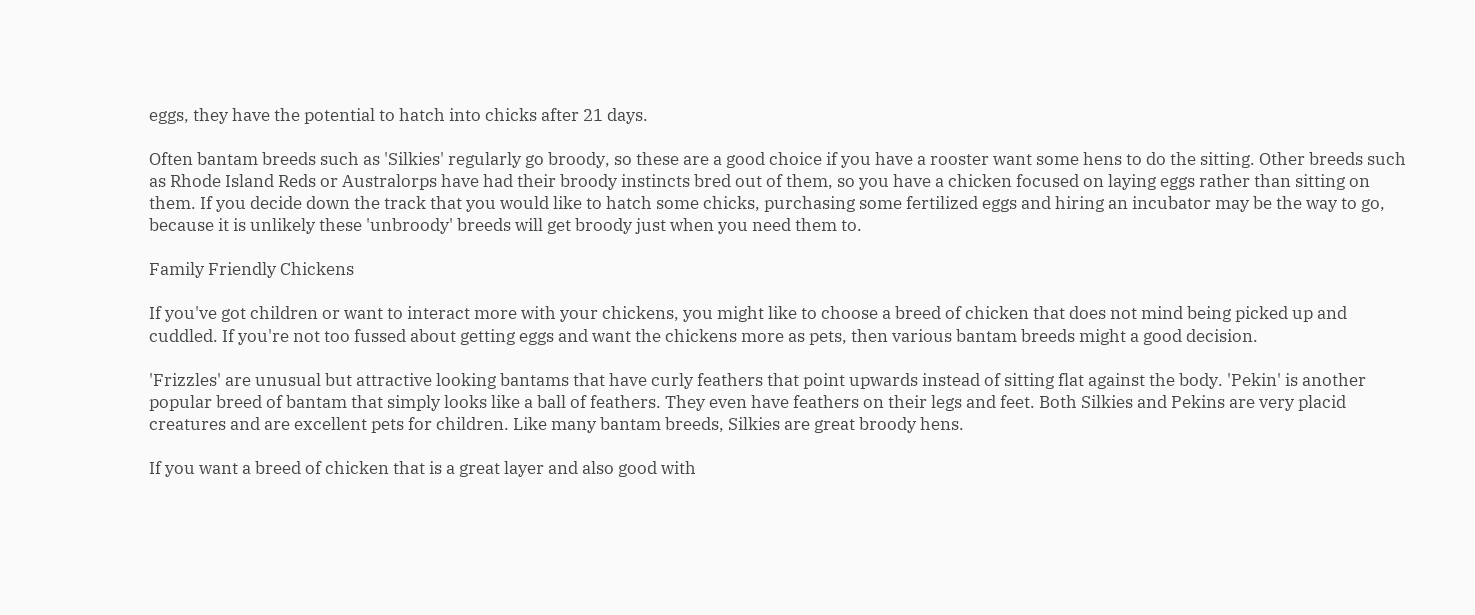eggs, they have the potential to hatch into chicks after 21 days.

Often bantam breeds such as 'Silkies' regularly go broody, so these are a good choice if you have a rooster want some hens to do the sitting. Other breeds such as Rhode Island Reds or Australorps have had their broody instincts bred out of them, so you have a chicken focused on laying eggs rather than sitting on them. If you decide down the track that you would like to hatch some chicks, purchasing some fertilized eggs and hiring an incubator may be the way to go, because it is unlikely these 'unbroody' breeds will get broody just when you need them to.

Family Friendly Chickens

If you've got children or want to interact more with your chickens, you might like to choose a breed of chicken that does not mind being picked up and cuddled. If you're not too fussed about getting eggs and want the chickens more as pets, then various bantam breeds might a good decision.

'Frizzles' are unusual but attractive looking bantams that have curly feathers that point upwards instead of sitting flat against the body. 'Pekin' is another popular breed of bantam that simply looks like a ball of feathers. They even have feathers on their legs and feet. Both Silkies and Pekins are very placid creatures and are excellent pets for children. Like many bantam breeds, Silkies are great broody hens.

If you want a breed of chicken that is a great layer and also good with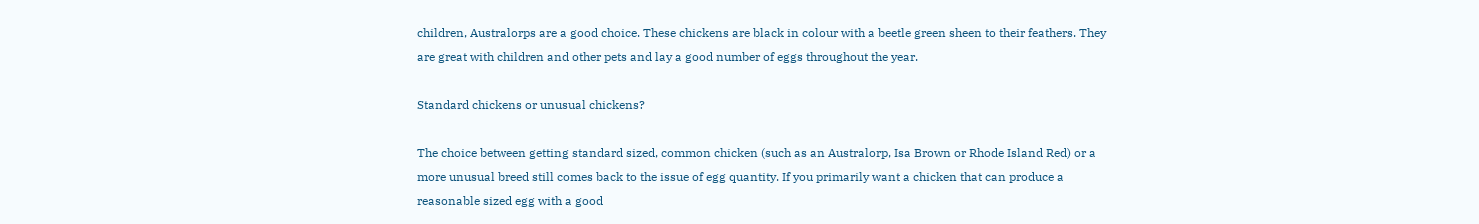children, Australorps are a good choice. These chickens are black in colour with a beetle green sheen to their feathers. They are great with children and other pets and lay a good number of eggs throughout the year.

Standard chickens or unusual chickens?

The choice between getting standard sized, common chicken (such as an Australorp, Isa Brown or Rhode Island Red) or a more unusual breed still comes back to the issue of egg quantity. If you primarily want a chicken that can produce a reasonable sized egg with a good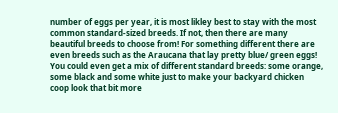number of eggs per year, it is most likley best to stay with the most common standard-sized breeds. If not, then there are many beautiful breeds to choose from! For something different there are even breeds such as the Araucana that lay pretty blue/ green eggs! You could even get a mix of different standard breeds: some orange, some black and some white just to make your backyard chicken coop look that bit more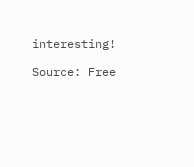interesting!

Source: Free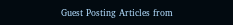Guest Posting Articles from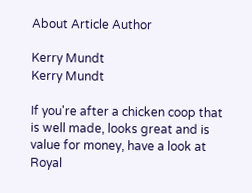About Article Author

Kerry Mundt
Kerry Mundt

If you're after a chicken coop that is well made, looks great and is value for money, have a look at Royal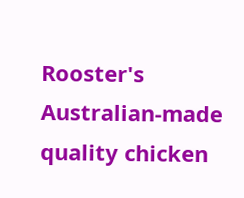Rooster's Australian-made quality chicken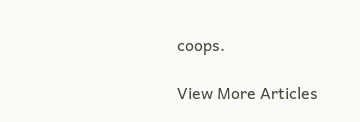coops.

View More Articles